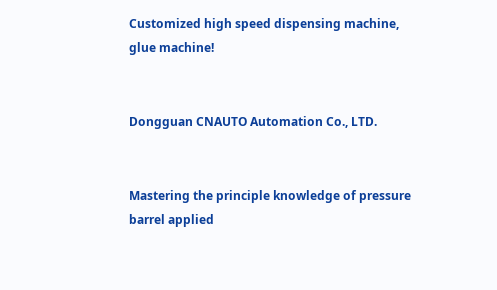Customized high speed dispensing machine, glue machine!


Dongguan CNAUTO Automation Co., LTD.


Mastering the principle knowledge of pressure barrel applied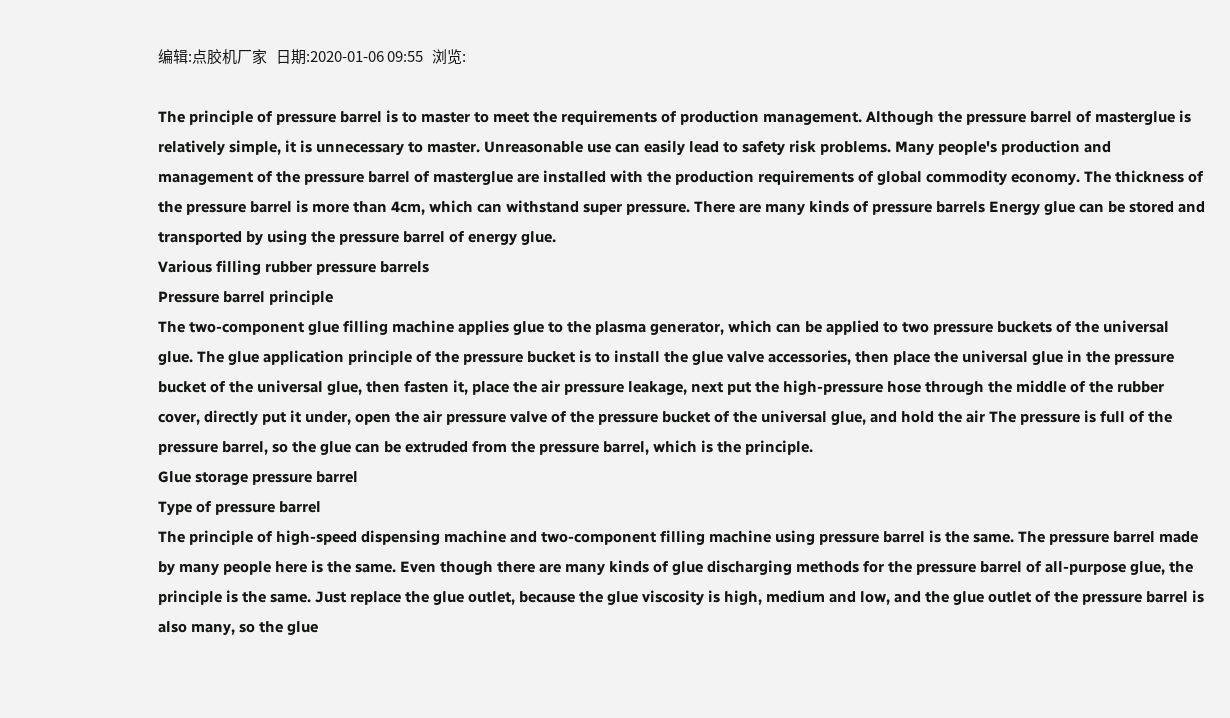编辑:点胶机厂家   日期:2020-01-06 09:55   浏览:

The principle of pressure barrel is to master to meet the requirements of production management. Although the pressure barrel of masterglue is relatively simple, it is unnecessary to master. Unreasonable use can easily lead to safety risk problems. Many people's production and management of the pressure barrel of masterglue are installed with the production requirements of global commodity economy. The thickness of the pressure barrel is more than 4cm, which can withstand super pressure. There are many kinds of pressure barrels Energy glue can be stored and transported by using the pressure barrel of energy glue.
Various filling rubber pressure barrels
Pressure barrel principle
The two-component glue filling machine applies glue to the plasma generator, which can be applied to two pressure buckets of the universal glue. The glue application principle of the pressure bucket is to install the glue valve accessories, then place the universal glue in the pressure bucket of the universal glue, then fasten it, place the air pressure leakage, next put the high-pressure hose through the middle of the rubber cover, directly put it under, open the air pressure valve of the pressure bucket of the universal glue, and hold the air The pressure is full of the pressure barrel, so the glue can be extruded from the pressure barrel, which is the principle.
Glue storage pressure barrel
Type of pressure barrel
The principle of high-speed dispensing machine and two-component filling machine using pressure barrel is the same. The pressure barrel made by many people here is the same. Even though there are many kinds of glue discharging methods for the pressure barrel of all-purpose glue, the principle is the same. Just replace the glue outlet, because the glue viscosity is high, medium and low, and the glue outlet of the pressure barrel is also many, so the glue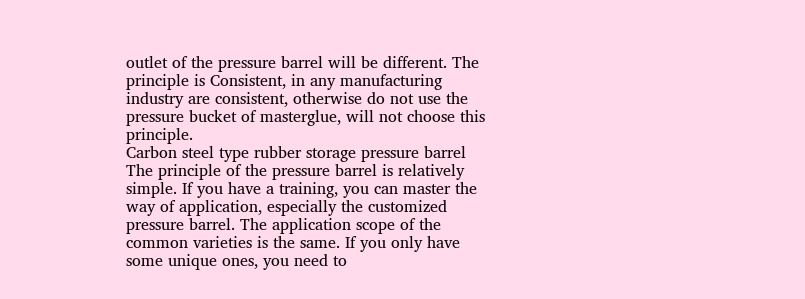outlet of the pressure barrel will be different. The principle is Consistent, in any manufacturing industry are consistent, otherwise do not use the pressure bucket of masterglue, will not choose this principle.
Carbon steel type rubber storage pressure barrel
The principle of the pressure barrel is relatively simple. If you have a training, you can master the way of application, especially the customized pressure barrel. The application scope of the common varieties is the same. If you only have some unique ones, you need to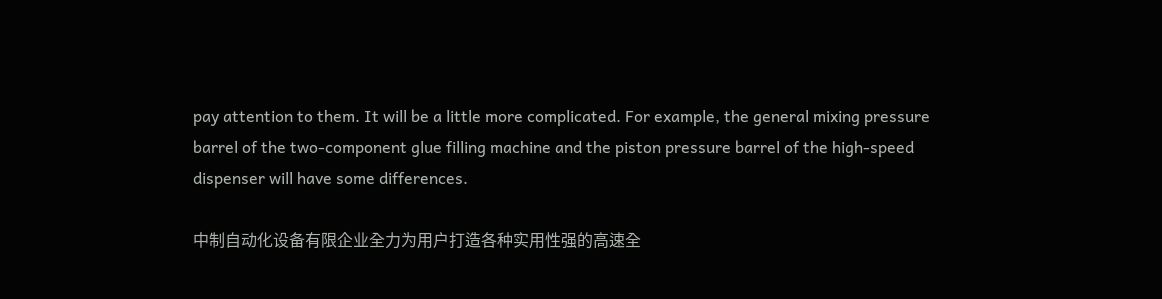pay attention to them. It will be a little more complicated. For example, the general mixing pressure barrel of the two-component glue filling machine and the piston pressure barrel of the high-speed dispenser will have some differences.

中制自动化设备有限企业全力为用户打造各种实用性强的高速全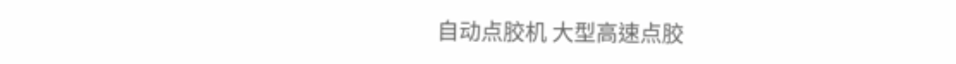自动点胶机 大型高速点胶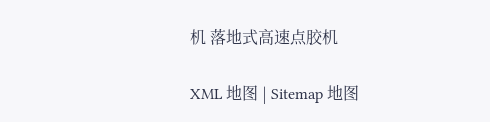机 落地式高速点胶机

XML 地图 | Sitemap 地图